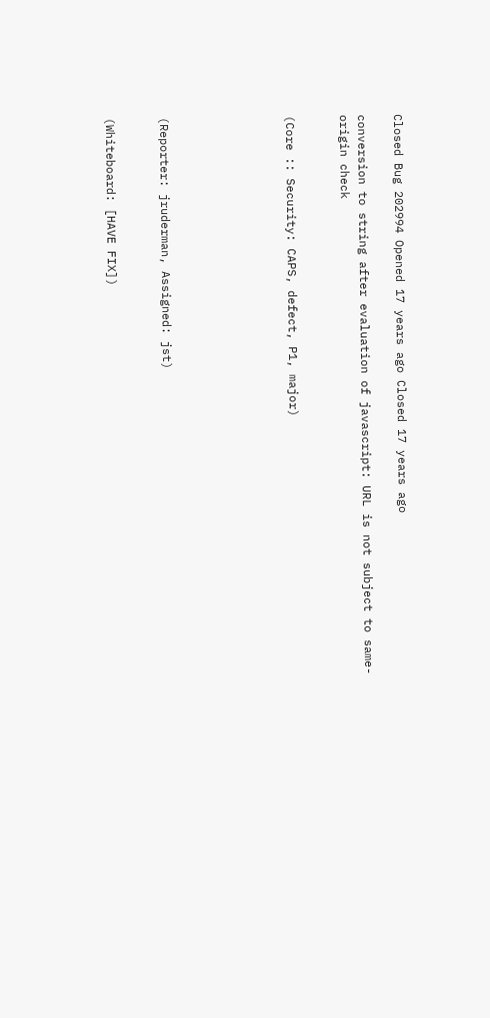Closed Bug 202994 Opened 17 years ago Closed 17 years ago

conversion to string after evaluation of javascript: URL is not subject to same-origin check


(Core :: Security: CAPS, defect, P1, major)






(Reporter: jruderman, Assigned: jst)


(Whiteboard: [HAVE FIX])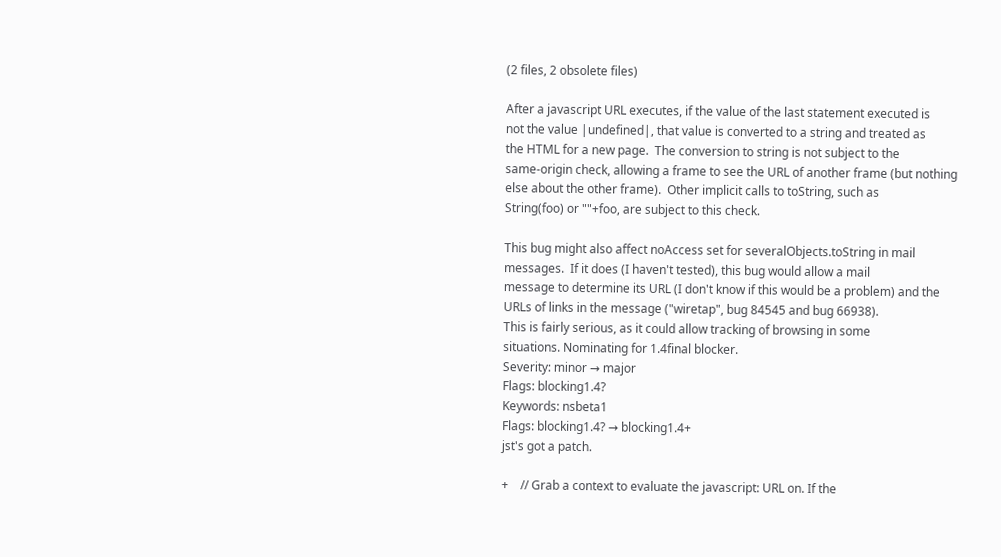(2 files, 2 obsolete files)

After a javascript URL executes, if the value of the last statement executed is
not the value |undefined|, that value is converted to a string and treated as
the HTML for a new page.  The conversion to string is not subject to the
same-origin check, allowing a frame to see the URL of another frame (but nothing
else about the other frame).  Other implicit calls to toString, such as
String(foo) or ""+foo, are subject to this check.

This bug might also affect noAccess set for severalObjects.toString in mail
messages.  If it does (I haven't tested), this bug would allow a mail
message to determine its URL (I don't know if this would be a problem) and the
URLs of links in the message ("wiretap", bug 84545 and bug 66938).
This is fairly serious, as it could allow tracking of browsing in some
situations. Nominating for 1.4final blocker.
Severity: minor → major
Flags: blocking1.4?
Keywords: nsbeta1
Flags: blocking1.4? → blocking1.4+
jst's got a patch.

+    // Grab a context to evaluate the javascript: URL on. If the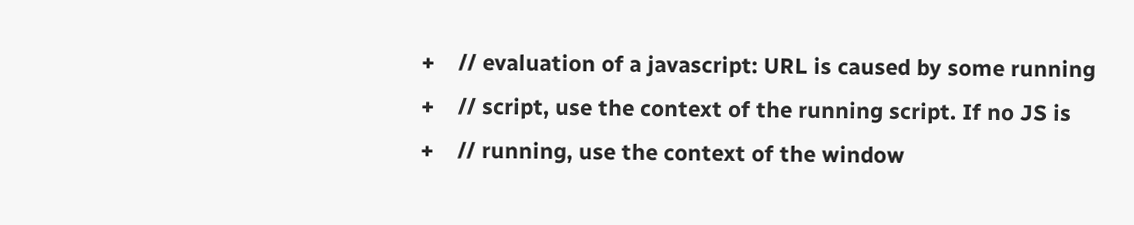+    // evaluation of a javascript: URL is caused by some running
+    // script, use the context of the running script. If no JS is
+    // running, use the context of the window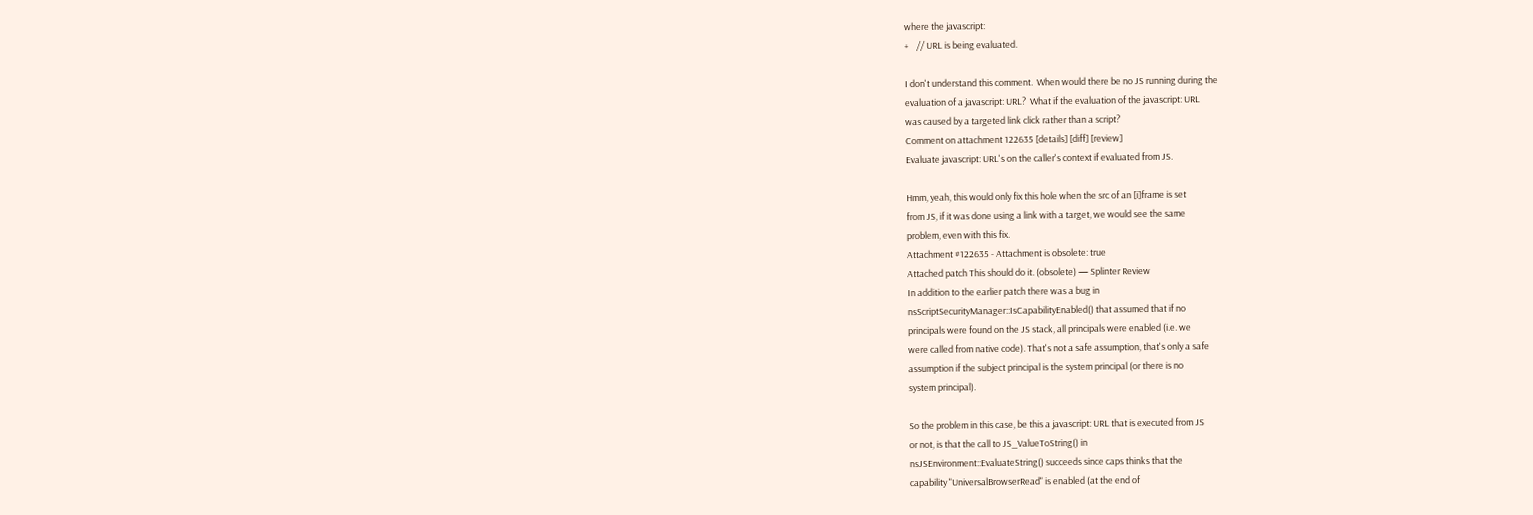where the javascript:
+    // URL is being evaluated.

I don't understand this comment.  When would there be no JS running during the
evaluation of a javascript: URL?  What if the evaluation of the javascript: URL
was caused by a targeted link click rather than a script?
Comment on attachment 122635 [details] [diff] [review]
Evaluate javascript: URL's on the caller's context if evaluated from JS.

Hmm, yeah, this would only fix this hole when the src of an [i]frame is set
from JS, if it was done using a link with a target, we would see the same
problem, even with this fix.
Attachment #122635 - Attachment is obsolete: true
Attached patch This should do it. (obsolete) — Splinter Review
In addition to the earlier patch there was a bug in
nsScriptSecurityManager::IsCapabilityEnabled() that assumed that if no
principals were found on the JS stack, all principals were enabled (i.e. we
were called from native code). That's not a safe assumption, that's only a safe
assumption if the subject principal is the system principal (or there is no
system principal).

So the problem in this case, be this a javascript: URL that is executed from JS
or not, is that the call to JS_ValueToString() in
nsJSEnvironment::EvaluateString() succeeds since caps thinks that the
capability "UniversalBrowserRead" is enabled (at the end of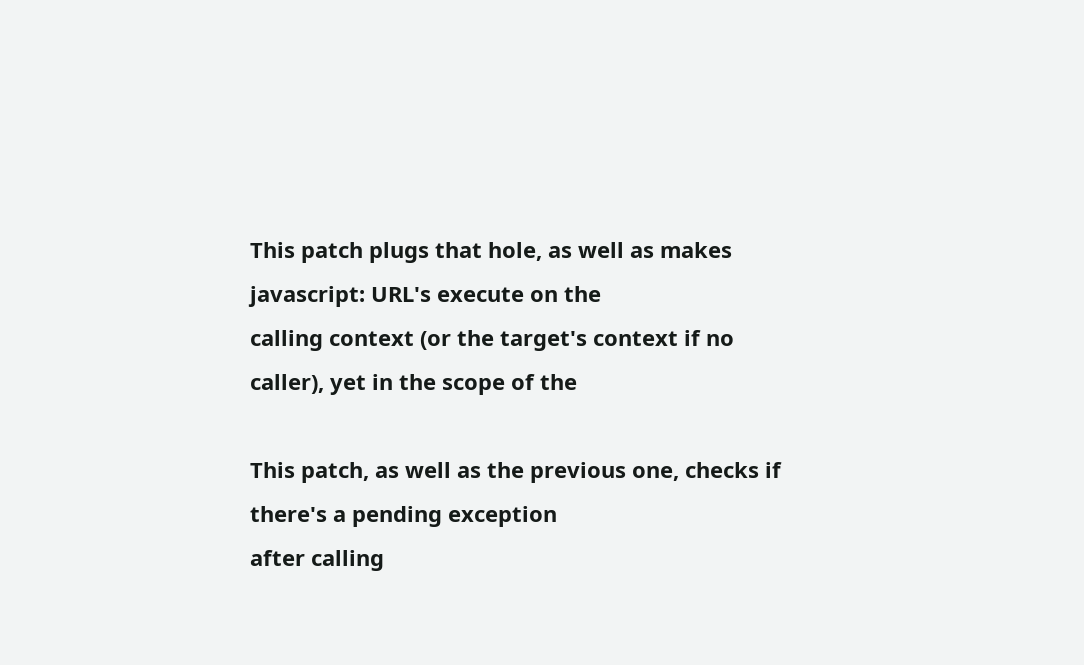This patch plugs that hole, as well as makes javascript: URL's execute on the
calling context (or the target's context if no caller), yet in the scope of the

This patch, as well as the previous one, checks if there's a pending exception
after calling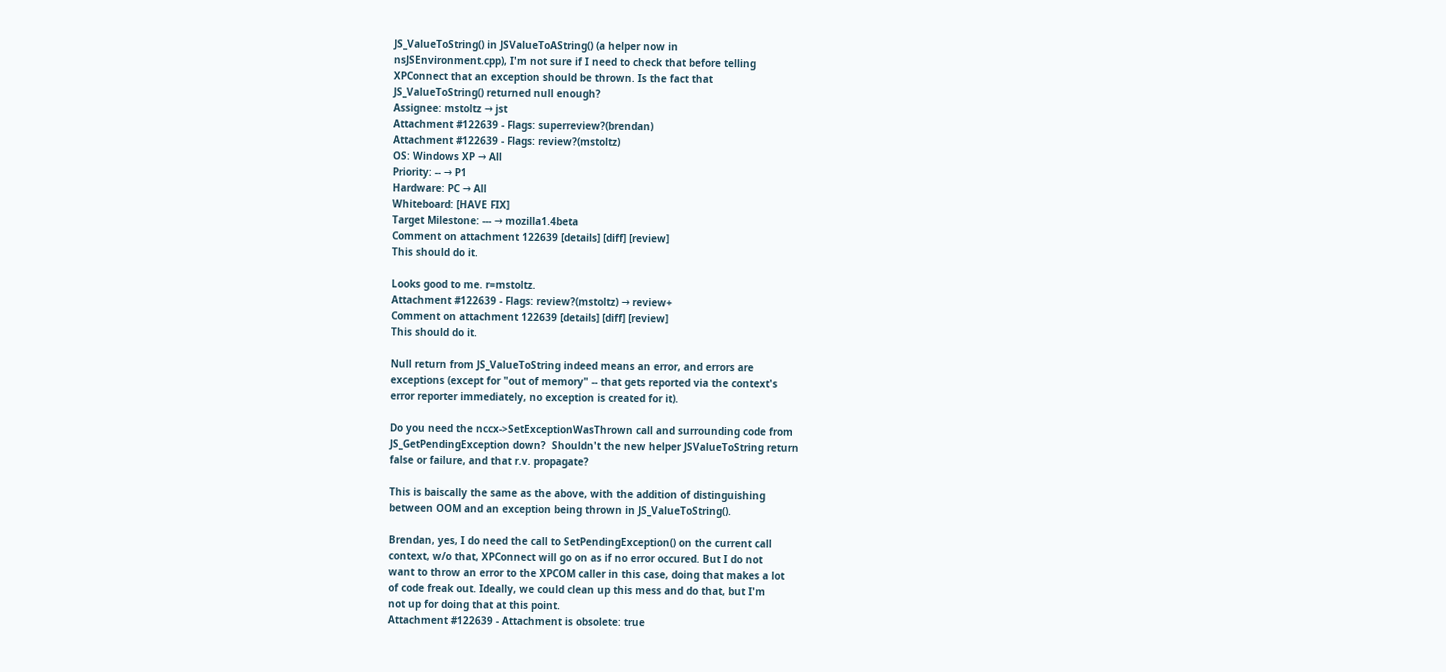JS_ValueToString() in JSValueToAString() (a helper now in
nsJSEnvironment.cpp), I'm not sure if I need to check that before telling
XPConnect that an exception should be thrown. Is the fact that
JS_ValueToString() returned null enough?
Assignee: mstoltz → jst
Attachment #122639 - Flags: superreview?(brendan)
Attachment #122639 - Flags: review?(mstoltz)
OS: Windows XP → All
Priority: -- → P1
Hardware: PC → All
Whiteboard: [HAVE FIX]
Target Milestone: --- → mozilla1.4beta
Comment on attachment 122639 [details] [diff] [review]
This should do it.

Looks good to me. r=mstoltz.
Attachment #122639 - Flags: review?(mstoltz) → review+
Comment on attachment 122639 [details] [diff] [review]
This should do it.

Null return from JS_ValueToString indeed means an error, and errors are
exceptions (except for "out of memory" -- that gets reported via the context's
error reporter immediately, no exception is created for it).

Do you need the nccx->SetExceptionWasThrown call and surrounding code from
JS_GetPendingException down?  Shouldn't the new helper JSValueToString return
false or failure, and that r.v. propagate?

This is baiscally the same as the above, with the addition of distinguishing
between OOM and an exception being thrown in JS_ValueToString().

Brendan, yes, I do need the call to SetPendingException() on the current call
context, w/o that, XPConnect will go on as if no error occured. But I do not
want to throw an error to the XPCOM caller in this case, doing that makes a lot
of code freak out. Ideally, we could clean up this mess and do that, but I'm
not up for doing that at this point.
Attachment #122639 - Attachment is obsolete: true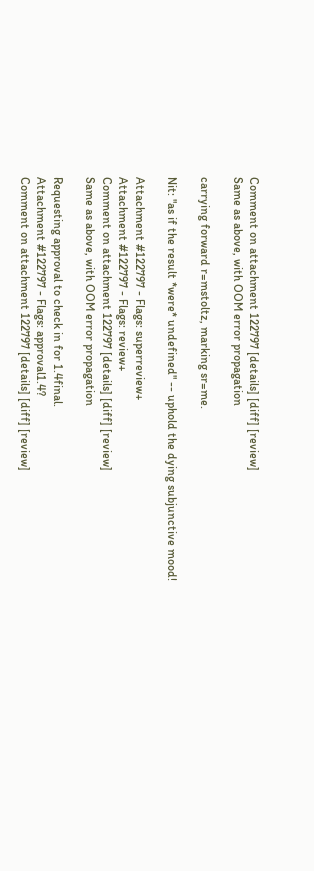Comment on attachment 122797 [details] [diff] [review]
Same as above, with OOM error propagation

carrying forward r=mstoltz, marking sr=me.

Nit: "as if the result *were* undefined" -- uphold the dying subjunctive mood!

Attachment #122797 - Flags: superreview+
Attachment #122797 - Flags: review+
Comment on attachment 122797 [details] [diff] [review]
Same as above, with OOM error propagation

Requesting approval to check in for 1.4final.
Attachment #122797 - Flags: approval1.4?
Comment on attachment 122797 [details] [diff] [review]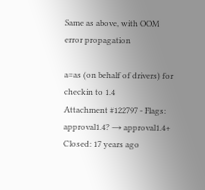Same as above, with OOM error propagation

a=as (on behalf of drivers) for checkin to 1.4
Attachment #122797 - Flags: approval1.4? → approval1.4+
Closed: 17 years ago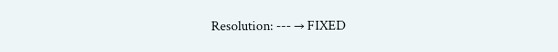Resolution: --- → FIXED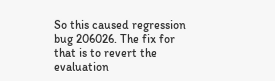So this caused regression bug 206026. The fix for that is to revert the
evaluation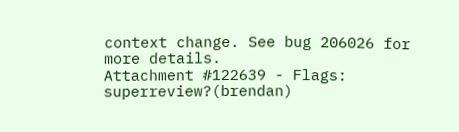context change. See bug 206026 for more details.
Attachment #122639 - Flags: superreview?(brendan)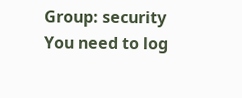Group: security
You need to log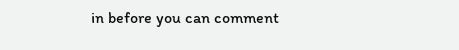in before you can comment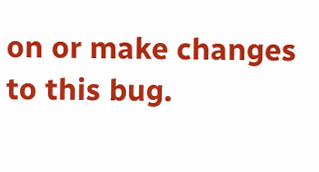on or make changes to this bug.